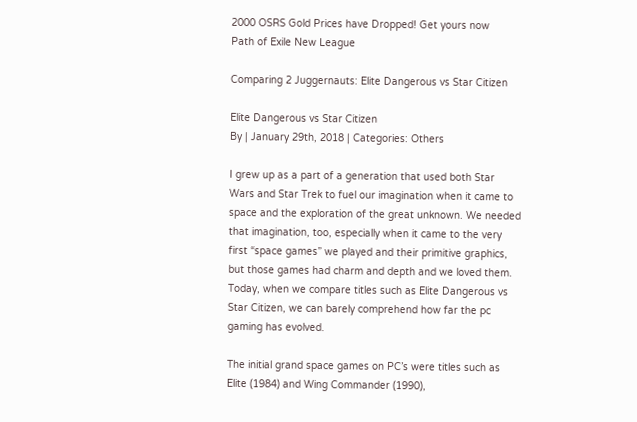2000 OSRS Gold Prices have Dropped! Get yours now
Path of Exile New League

Comparing 2 Juggernauts: Elite Dangerous vs Star Citizen

Elite Dangerous vs Star Citizen
By | January 29th, 2018 | Categories: Others

I grew up as a part of a generation that used both Star Wars and Star Trek to fuel our imagination when it came to space and the exploration of the great unknown. We needed that imagination, too, especially when it came to the very first “space games” we played and their primitive graphics, but those games had charm and depth and we loved them. Today, when we compare titles such as Elite Dangerous vs Star Citizen, we can barely comprehend how far the pc gaming has evolved.

The initial grand space games on PC’s were titles such as Elite (1984) and Wing Commander (1990),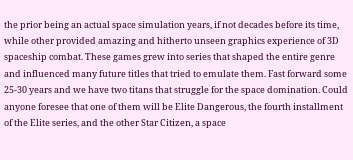the prior being an actual space simulation years, if not decades before its time, while other provided amazing and hitherto unseen graphics experience of 3D spaceship combat. These games grew into series that shaped the entire genre and influenced many future titles that tried to emulate them. Fast forward some 25-30 years and we have two titans that struggle for the space domination. Could anyone foresee that one of them will be Elite Dangerous, the fourth installment of the Elite series, and the other Star Citizen, a space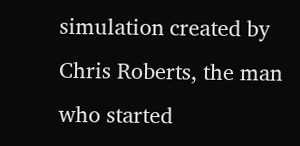simulation created by Chris Roberts, the man who started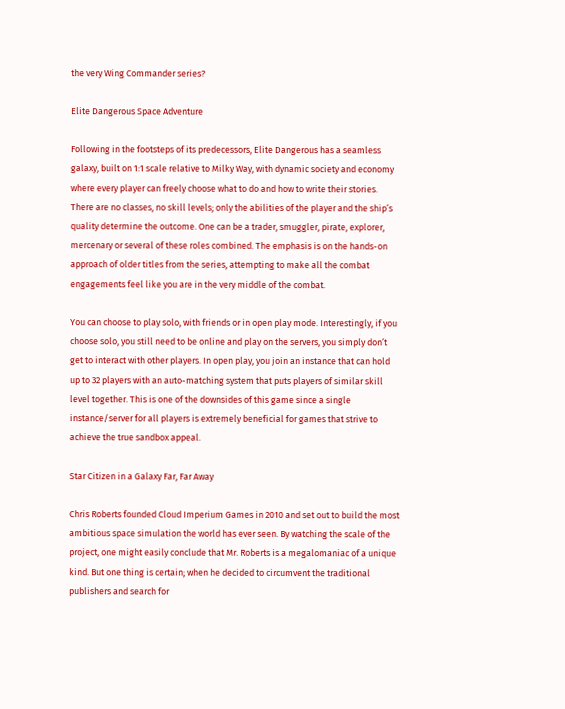the very Wing Commander series?

Elite Dangerous Space Adventure

Following in the footsteps of its predecessors, Elite Dangerous has a seamless galaxy, built on 1:1 scale relative to Milky Way, with dynamic society and economy where every player can freely choose what to do and how to write their stories. There are no classes, no skill levels; only the abilities of the player and the ship’s quality determine the outcome. One can be a trader, smuggler, pirate, explorer, mercenary or several of these roles combined. The emphasis is on the hands-on approach of older titles from the series, attempting to make all the combat engagements feel like you are in the very middle of the combat.

You can choose to play solo, with friends or in open play mode. Interestingly, if you choose solo, you still need to be online and play on the servers, you simply don’t get to interact with other players. In open play, you join an instance that can hold up to 32 players with an auto-matching system that puts players of similar skill level together. This is one of the downsides of this game since a single instance/server for all players is extremely beneficial for games that strive to achieve the true sandbox appeal.

Star Citizen in a Galaxy Far, Far Away

Chris Roberts founded Cloud Imperium Games in 2010 and set out to build the most ambitious space simulation the world has ever seen. By watching the scale of the project, one might easily conclude that Mr. Roberts is a megalomaniac of a unique kind. But one thing is certain; when he decided to circumvent the traditional publishers and search for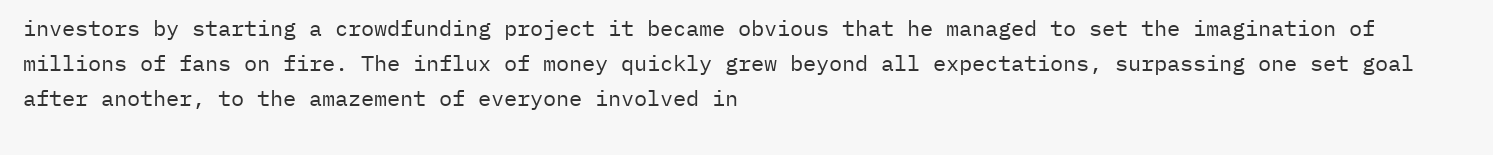investors by starting a crowdfunding project it became obvious that he managed to set the imagination of millions of fans on fire. The influx of money quickly grew beyond all expectations, surpassing one set goal after another, to the amazement of everyone involved in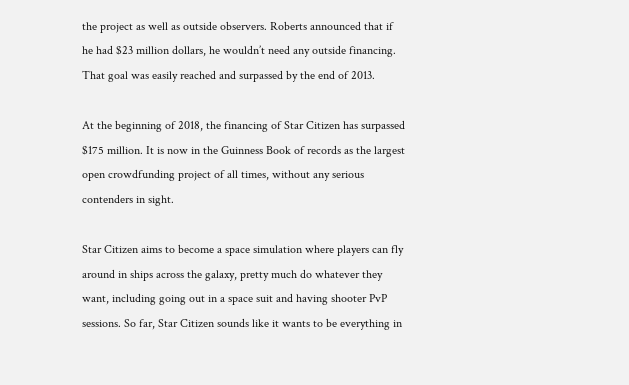the project as well as outside observers. Roberts announced that if he had $23 million dollars, he wouldn’t need any outside financing. That goal was easily reached and surpassed by the end of 2013.

At the beginning of 2018, the financing of Star Citizen has surpassed $175 million. It is now in the Guinness Book of records as the largest open crowdfunding project of all times, without any serious contenders in sight.

Star Citizen aims to become a space simulation where players can fly around in ships across the galaxy, pretty much do whatever they want, including going out in a space suit and having shooter PvP sessions. So far, Star Citizen sounds like it wants to be everything in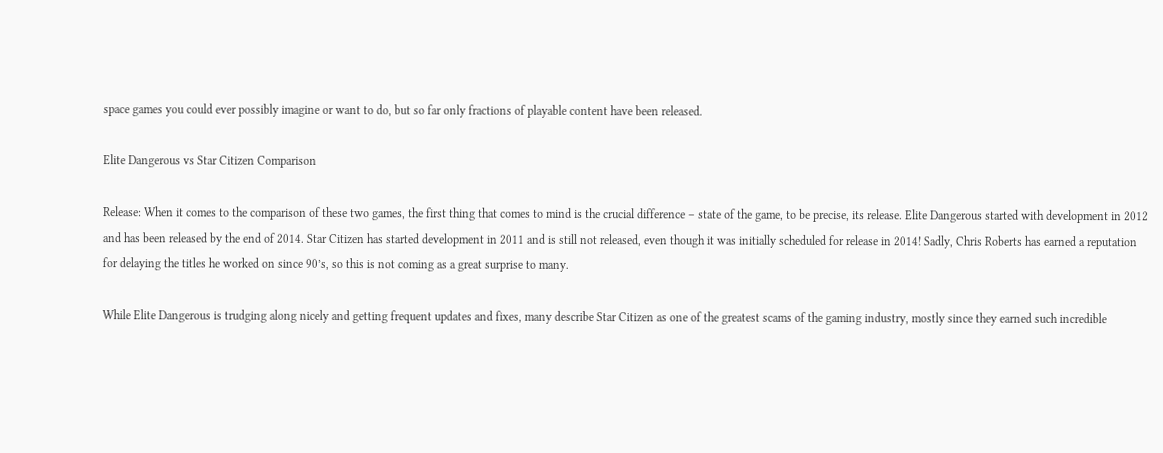space games you could ever possibly imagine or want to do, but so far only fractions of playable content have been released.

Elite Dangerous vs Star Citizen Comparison

Release: When it comes to the comparison of these two games, the first thing that comes to mind is the crucial difference – state of the game, to be precise, its release. Elite Dangerous started with development in 2012 and has been released by the end of 2014. Star Citizen has started development in 2011 and is still not released, even though it was initially scheduled for release in 2014! Sadly, Chris Roberts has earned a reputation for delaying the titles he worked on since 90’s, so this is not coming as a great surprise to many.

While Elite Dangerous is trudging along nicely and getting frequent updates and fixes, many describe Star Citizen as one of the greatest scams of the gaming industry, mostly since they earned such incredible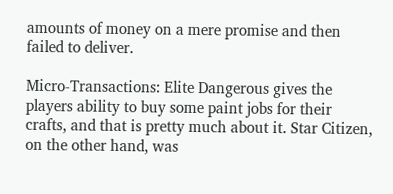amounts of money on a mere promise and then failed to deliver.

Micro-Transactions: Elite Dangerous gives the players ability to buy some paint jobs for their crafts, and that is pretty much about it. Star Citizen, on the other hand, was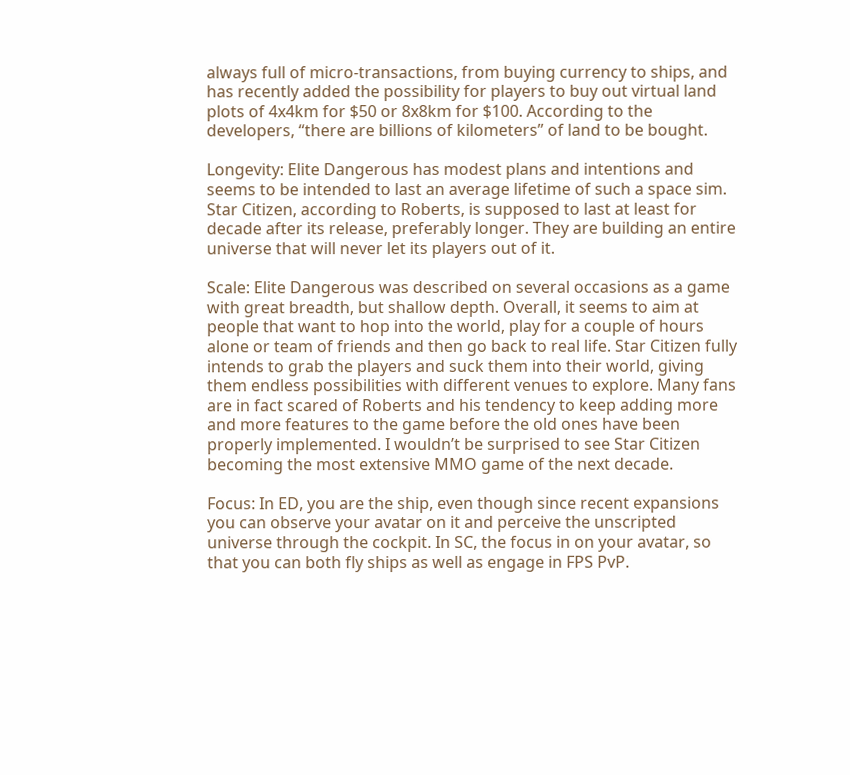always full of micro-transactions, from buying currency to ships, and has recently added the possibility for players to buy out virtual land plots of 4x4km for $50 or 8x8km for $100. According to the developers, “there are billions of kilometers” of land to be bought.

Longevity: Elite Dangerous has modest plans and intentions and seems to be intended to last an average lifetime of such a space sim. Star Citizen, according to Roberts, is supposed to last at least for decade after its release, preferably longer. They are building an entire universe that will never let its players out of it.

Scale: Elite Dangerous was described on several occasions as a game with great breadth, but shallow depth. Overall, it seems to aim at people that want to hop into the world, play for a couple of hours alone or team of friends and then go back to real life. Star Citizen fully intends to grab the players and suck them into their world, giving them endless possibilities with different venues to explore. Many fans are in fact scared of Roberts and his tendency to keep adding more and more features to the game before the old ones have been properly implemented. I wouldn’t be surprised to see Star Citizen becoming the most extensive MMO game of the next decade.

Focus: In ED, you are the ship, even though since recent expansions you can observe your avatar on it and perceive the unscripted universe through the cockpit. In SC, the focus in on your avatar, so that you can both fly ships as well as engage in FPS PvP.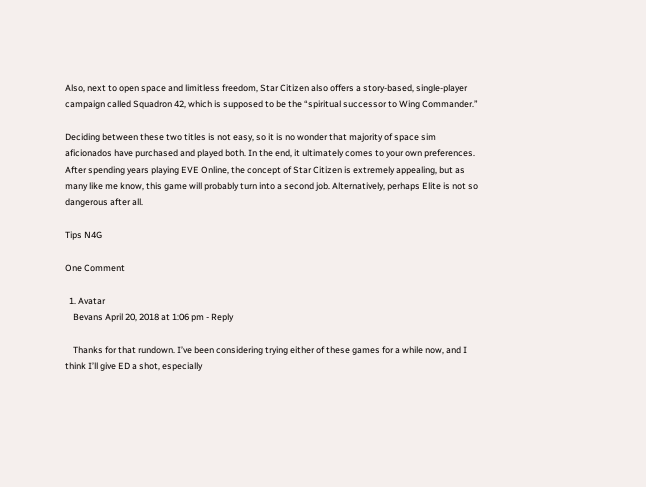Also, next to open space and limitless freedom, Star Citizen also offers a story-based, single-player campaign called Squadron 42, which is supposed to be the “spiritual successor to Wing Commander.”

Deciding between these two titles is not easy, so it is no wonder that majority of space sim aficionados have purchased and played both. In the end, it ultimately comes to your own preferences. After spending years playing EVE Online, the concept of Star Citizen is extremely appealing, but as many like me know, this game will probably turn into a second job. Alternatively, perhaps Elite is not so dangerous after all.

Tips N4G

One Comment

  1. Avatar
    Bevans April 20, 2018 at 1:06 pm - Reply

    Thanks for that rundown. I’ve been considering trying either of these games for a while now, and I think I’ll give ED a shot, especially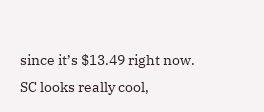since it’s $13.49 right now. SC looks really cool,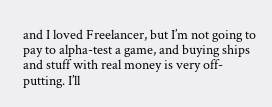and I loved Freelancer, but I’m not going to pay to alpha-test a game, and buying ships and stuff with real money is very off-putting. I’ll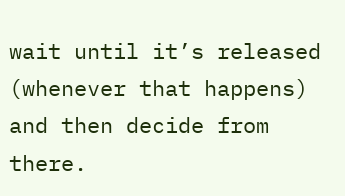wait until it’s released (whenever that happens) and then decide from there.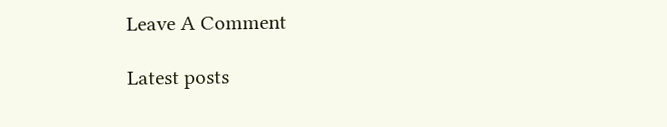Leave A Comment

Latest posts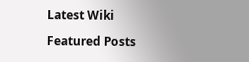Latest Wiki

Featured Posts